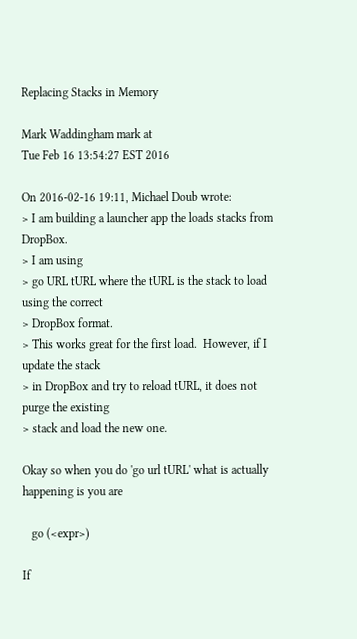Replacing Stacks in Memory

Mark Waddingham mark at
Tue Feb 16 13:54:27 EST 2016

On 2016-02-16 19:11, Michael Doub wrote:
> I am building a launcher app the loads stacks from DropBox.
> I am using
> go URL tURL where the tURL is the stack to load using the correct
> DropBox format.
> This works great for the first load.  However, if I update the stack
> in DropBox and try to reload tURL, it does not purge the existing
> stack and load the new one.

Okay so when you do 'go url tURL' what is actually happening is you are

   go (<expr>)

If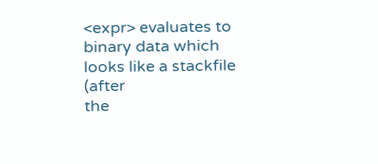<expr> evaluates to binary data which looks like a stackfile (after
the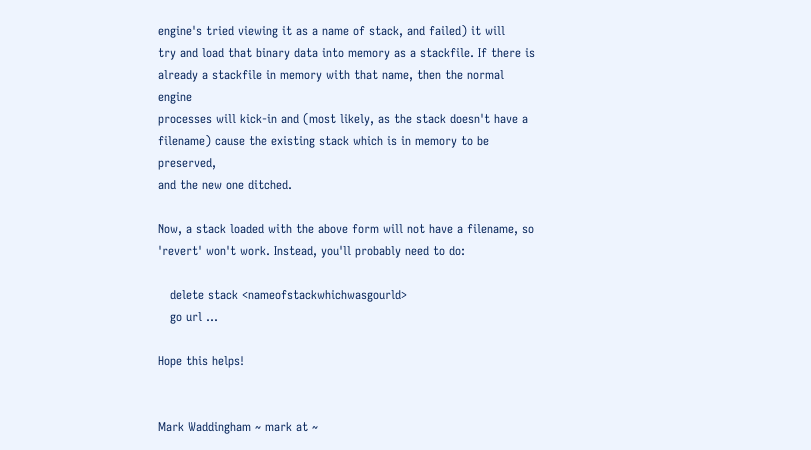engine's tried viewing it as a name of stack, and failed) it will
try and load that binary data into memory as a stackfile. If there is
already a stackfile in memory with that name, then the normal engine
processes will kick-in and (most likely, as the stack doesn't have a
filename) cause the existing stack which is in memory to be preserved,
and the new one ditched.

Now, a stack loaded with the above form will not have a filename, so
'revert' won't work. Instead, you'll probably need to do:

   delete stack <nameofstackwhichwasgourld>
   go url ...

Hope this helps!


Mark Waddingham ~ mark at ~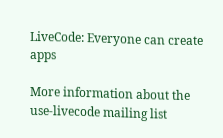LiveCode: Everyone can create apps

More information about the use-livecode mailing list